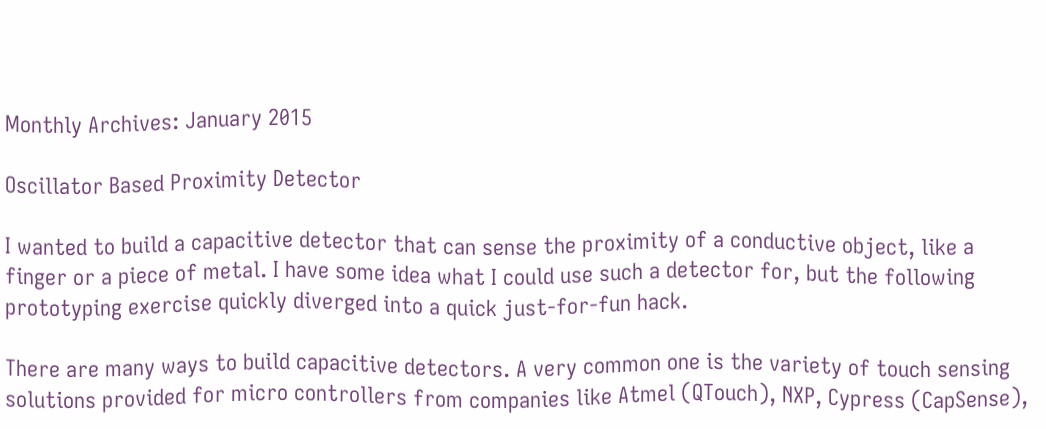Monthly Archives: January 2015

Oscillator Based Proximity Detector

I wanted to build a capacitive detector that can sense the proximity of a conductive object, like a finger or a piece of metal. I have some idea what I could use such a detector for, but the following prototyping exercise quickly diverged into a quick just-for-fun hack.

There are many ways to build capacitive detectors. A very common one is the variety of touch sensing solutions provided for micro controllers from companies like Atmel (QTouch), NXP, Cypress (CapSense),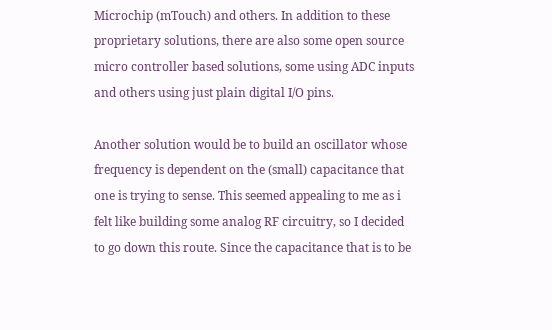Microchip (mTouch) and others. In addition to these proprietary solutions, there are also some open source micro controller based solutions, some using ADC inputs and others using just plain digital I/O pins.

Another solution would be to build an oscillator whose frequency is dependent on the (small) capacitance that one is trying to sense. This seemed appealing to me as i felt like building some analog RF circuitry, so I decided to go down this route. Since the capacitance that is to be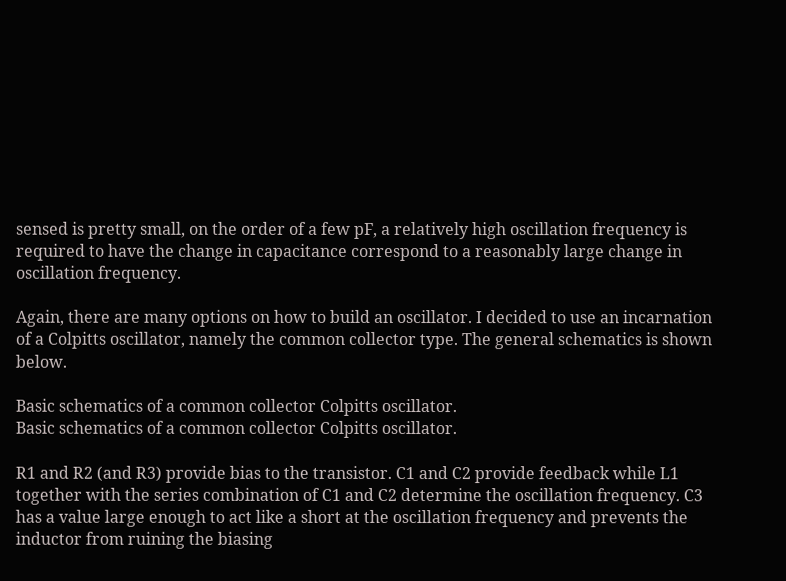sensed is pretty small, on the order of a few pF, a relatively high oscillation frequency is required to have the change in capacitance correspond to a reasonably large change in oscillation frequency.

Again, there are many options on how to build an oscillator. I decided to use an incarnation of a Colpitts oscillator, namely the common collector type. The general schematics is shown below.

Basic schematics of a common collector Colpitts oscillator.
Basic schematics of a common collector Colpitts oscillator.

R1 and R2 (and R3) provide bias to the transistor. C1 and C2 provide feedback while L1 together with the series combination of C1 and C2 determine the oscillation frequency. C3 has a value large enough to act like a short at the oscillation frequency and prevents the inductor from ruining the biasing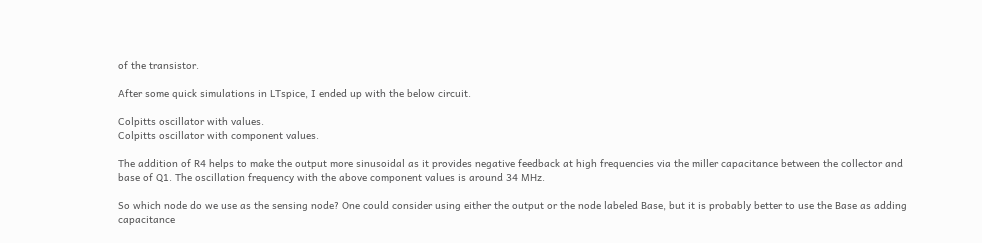of the transistor.

After some quick simulations in LTspice, I ended up with the below circuit.

Colpitts oscillator with values.
Colpitts oscillator with component values.

The addition of R4 helps to make the output more sinusoidal as it provides negative feedback at high frequencies via the miller capacitance between the collector and base of Q1. The oscillation frequency with the above component values is around 34 MHz.

So which node do we use as the sensing node? One could consider using either the output or the node labeled Base, but it is probably better to use the Base as adding capacitance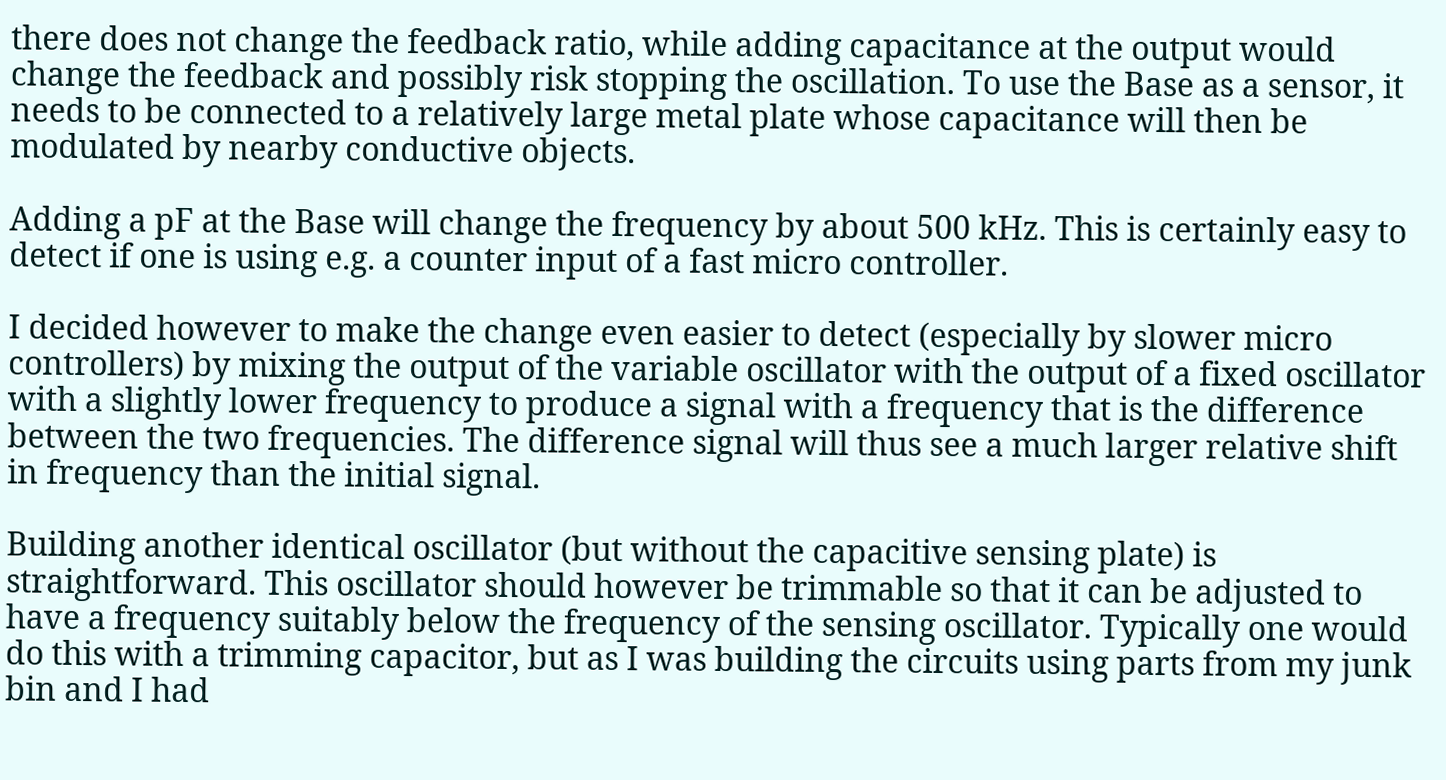there does not change the feedback ratio, while adding capacitance at the output would change the feedback and possibly risk stopping the oscillation. To use the Base as a sensor, it needs to be connected to a relatively large metal plate whose capacitance will then be modulated by nearby conductive objects.

Adding a pF at the Base will change the frequency by about 500 kHz. This is certainly easy to detect if one is using e.g. a counter input of a fast micro controller.

I decided however to make the change even easier to detect (especially by slower micro controllers) by mixing the output of the variable oscillator with the output of a fixed oscillator with a slightly lower frequency to produce a signal with a frequency that is the difference  between the two frequencies. The difference signal will thus see a much larger relative shift in frequency than the initial signal.

Building another identical oscillator (but without the capacitive sensing plate) is straightforward. This oscillator should however be trimmable so that it can be adjusted to have a frequency suitably below the frequency of the sensing oscillator. Typically one would do this with a trimming capacitor, but as I was building the circuits using parts from my junk bin and I had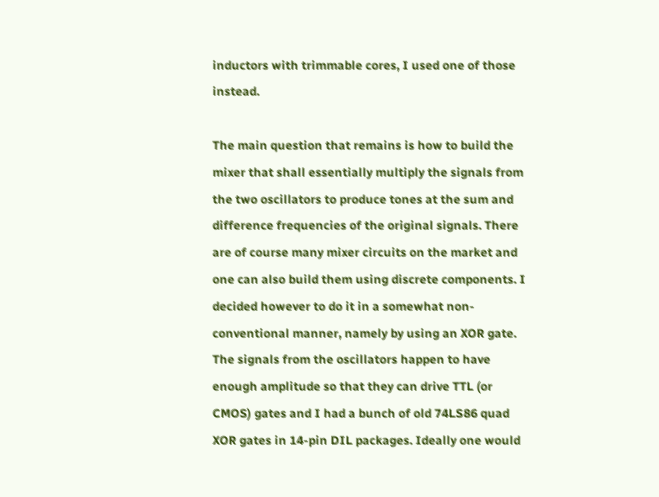inductors with trimmable cores, I used one of those instead.

The main question that remains is how to build the mixer that shall essentially multiply the signals from the two oscillators to produce tones at the sum and difference frequencies of the original signals. There are of course many mixer circuits on the market and one can also build them using discrete components. I decided however to do it in a somewhat non-conventional manner, namely by using an XOR gate. The signals from the oscillators happen to have enough amplitude so that they can drive TTL (or CMOS) gates and I had a bunch of old 74LS86 quad XOR gates in 14-pin DIL packages. Ideally one would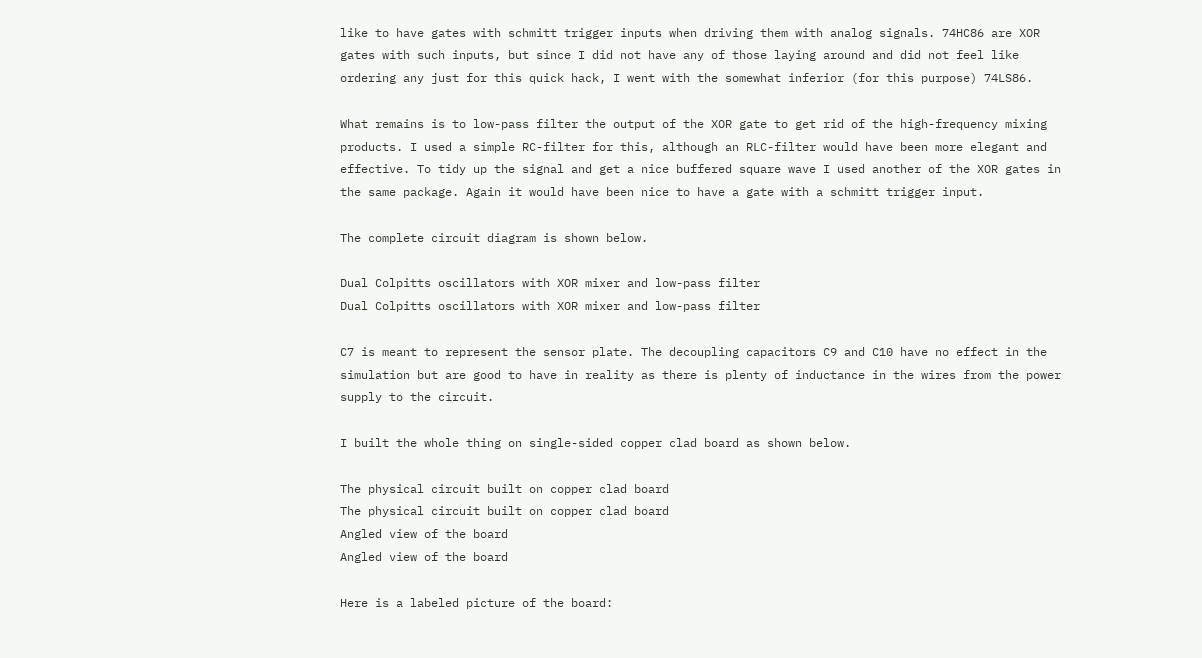like to have gates with schmitt trigger inputs when driving them with analog signals. 74HC86 are XOR gates with such inputs, but since I did not have any of those laying around and did not feel like ordering any just for this quick hack, I went with the somewhat inferior (for this purpose) 74LS86.

What remains is to low-pass filter the output of the XOR gate to get rid of the high-frequency mixing products. I used a simple RC-filter for this, although an RLC-filter would have been more elegant and effective. To tidy up the signal and get a nice buffered square wave I used another of the XOR gates in the same package. Again it would have been nice to have a gate with a schmitt trigger input.

The complete circuit diagram is shown below.

Dual Colpitts oscillators with XOR mixer and low-pass filter
Dual Colpitts oscillators with XOR mixer and low-pass filter

C7 is meant to represent the sensor plate. The decoupling capacitors C9 and C10 have no effect in the simulation but are good to have in reality as there is plenty of inductance in the wires from the power supply to the circuit.

I built the whole thing on single-sided copper clad board as shown below.

The physical circuit built on copper clad board
The physical circuit built on copper clad board
Angled view of the board
Angled view of the board

Here is a labeled picture of the board: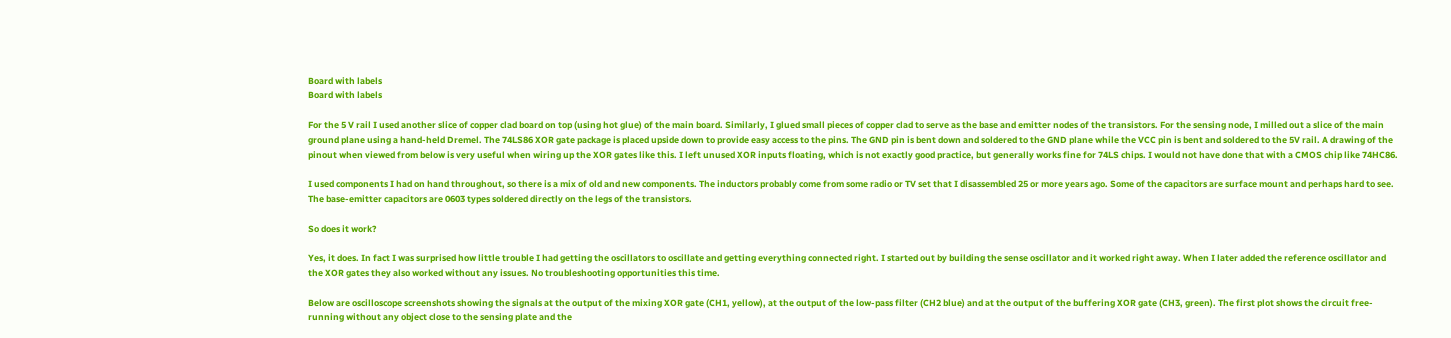Board with labels
Board with labels

For the 5 V rail I used another slice of copper clad board on top (using hot glue) of the main board. Similarly, I glued small pieces of copper clad to serve as the base and emitter nodes of the transistors. For the sensing node, I milled out a slice of the main ground plane using a hand-held Dremel. The 74LS86 XOR gate package is placed upside down to provide easy access to the pins. The GND pin is bent down and soldered to the GND plane while the VCC pin is bent and soldered to the 5V rail. A drawing of the pinout when viewed from below is very useful when wiring up the XOR gates like this. I left unused XOR inputs floating, which is not exactly good practice, but generally works fine for 74LS chips. I would not have done that with a CMOS chip like 74HC86.

I used components I had on hand throughout, so there is a mix of old and new components. The inductors probably come from some radio or TV set that I disassembled 25 or more years ago. Some of the capacitors are surface mount and perhaps hard to see. The base-emitter capacitors are 0603 types soldered directly on the legs of the transistors.

So does it work?

Yes, it does. In fact I was surprised how little trouble I had getting the oscillators to oscillate and getting everything connected right. I started out by building the sense oscillator and it worked right away. When I later added the reference oscillator and the XOR gates they also worked without any issues. No troubleshooting opportunities this time.

Below are oscilloscope screenshots showing the signals at the output of the mixing XOR gate (CH1, yellow), at the output of the low-pass filter (CH2 blue) and at the output of the buffering XOR gate (CH3, green). The first plot shows the circuit free-running without any object close to the sensing plate and the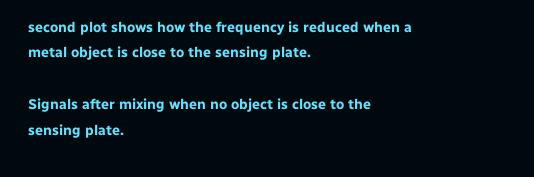second plot shows how the frequency is reduced when a metal object is close to the sensing plate.

Signals after mixing when no object is close to the sensing plate.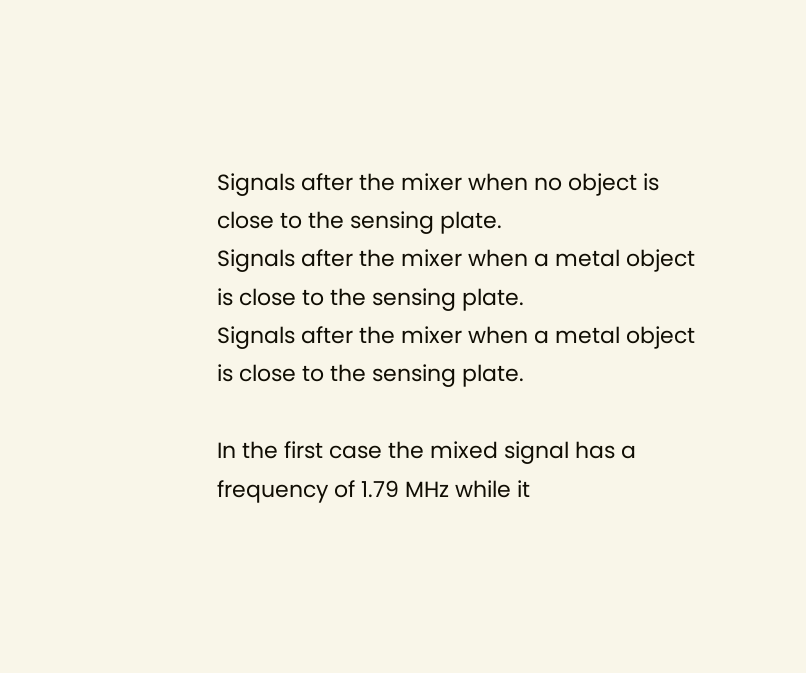Signals after the mixer when no object is close to the sensing plate.
Signals after the mixer when a metal object is close to the sensing plate.
Signals after the mixer when a metal object is close to the sensing plate.

In the first case the mixed signal has a frequency of 1.79 MHz while it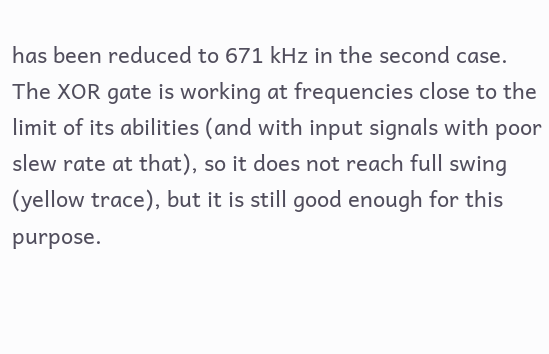has been reduced to 671 kHz in the second case. The XOR gate is working at frequencies close to the limit of its abilities (and with input signals with poor slew rate at that), so it does not reach full swing (yellow trace), but it is still good enough for this purpose.